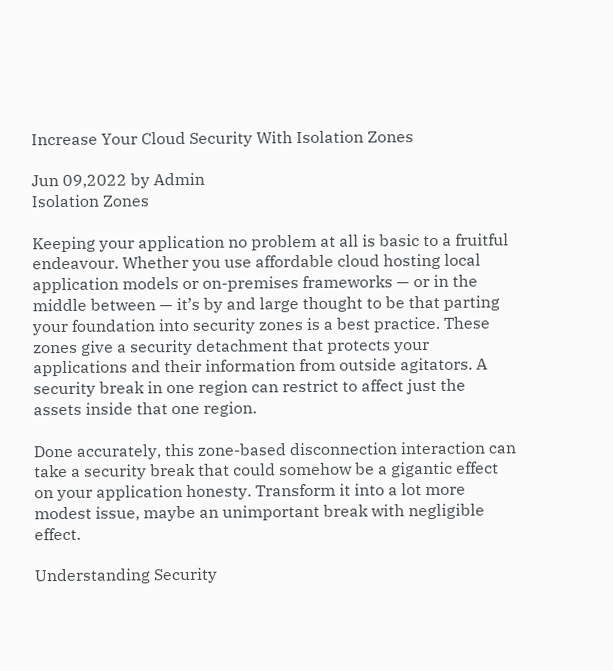Increase Your Cloud Security With Isolation Zones

Jun 09,2022 by Admin
Isolation Zones

Keeping your application no problem at all is basic to a fruitful endeavour. Whether you use affordable cloud hosting local application models or on-premises frameworks — or in the middle between — it’s by and large thought to be that parting your foundation into security zones is a best practice. These zones give a security detachment that protects your applications and their information from outside agitators. A security break in one region can restrict to affect just the assets inside that one region.

Done accurately, this zone-based disconnection interaction can take a security break that could somehow be a gigantic effect on your application honesty. Transform it into a lot more modest issue, maybe an unimportant break with negligible effect.

Understanding Security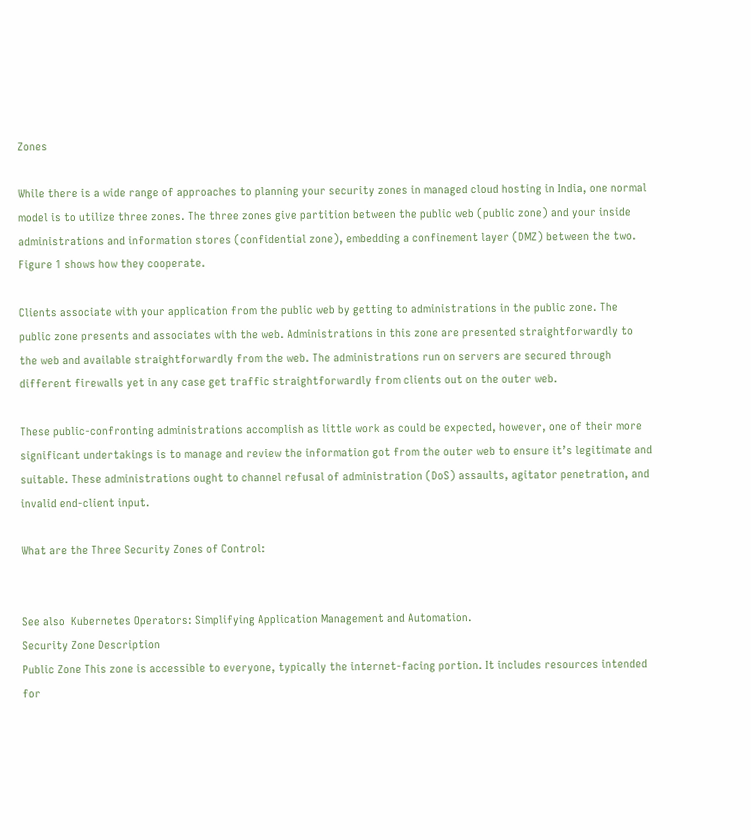Zones

While there is a wide range of approaches to planning your security zones in managed cloud hosting in India, one normal model is to utilize three zones. The three zones give partition between the public web (public zone) and your inside administrations and information stores (confidential zone), embedding a confinement layer (DMZ) between the two. Figure 1 shows how they cooperate.

Clients associate with your application from the public web by getting to administrations in the public zone. The public zone presents and associates with the web. Administrations in this zone are presented straightforwardly to the web and available straightforwardly from the web. The administrations run on servers are secured through different firewalls yet in any case get traffic straightforwardly from clients out on the outer web.

These public-confronting administrations accomplish as little work as could be expected, however, one of their more significant undertakings is to manage and review the information got from the outer web to ensure it’s legitimate and suitable. These administrations ought to channel refusal of administration (DoS) assaults, agitator penetration, and invalid end-client input.

What are the Three Security Zones of Control:


See also  Kubernetes Operators: Simplifying Application Management and Automation.
Security Zone Description
Public Zone This zone is accessible to everyone, typically the internet-facing portion. It includes resources intended for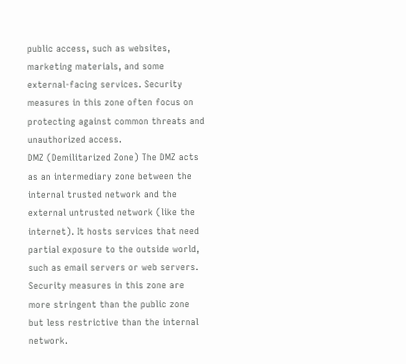public access, such as websites, marketing materials, and some external-facing services. Security measures in this zone often focus on protecting against common threats and unauthorized access.
DMZ (Demilitarized Zone) The DMZ acts as an intermediary zone between the internal trusted network and the external untrusted network (like the internet). It hosts services that need partial exposure to the outside world, such as email servers or web servers. Security measures in this zone are more stringent than the public zone but less restrictive than the internal network.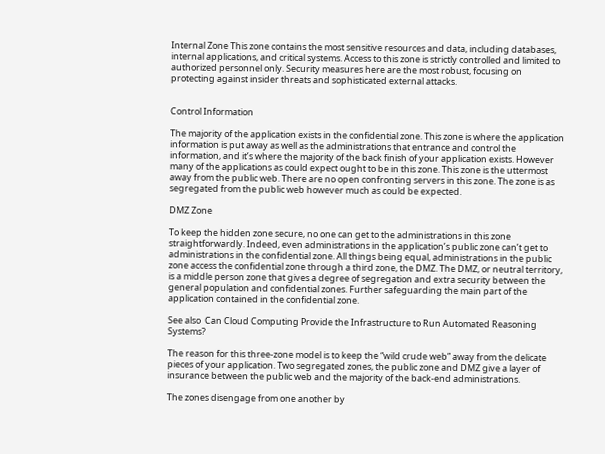Internal Zone This zone contains the most sensitive resources and data, including databases, internal applications, and critical systems. Access to this zone is strictly controlled and limited to authorized personnel only. Security measures here are the most robust, focusing on protecting against insider threats and sophisticated external attacks.


Control Information

The majority of the application exists in the confidential zone. This zone is where the application information is put away as well as the administrations that entrance and control the information, and it’s where the majority of the back finish of your application exists. However many of the applications as could expect ought to be in this zone. This zone is the uttermost away from the public web. There are no open confronting servers in this zone. The zone is as segregated from the public web however much as could be expected.

DMZ Zone

To keep the hidden zone secure, no one can get to the administrations in this zone straightforwardly. Indeed, even administrations in the application’s public zone can’t get to administrations in the confidential zone. All things being equal, administrations in the public zone access the confidential zone through a third zone, the DMZ. The DMZ, or neutral territory, is a middle person zone that gives a degree of segregation and extra security between the general population and confidential zones. Further safeguarding the main part of the application contained in the confidential zone.

See also  Can Cloud Computing Provide the Infrastructure to Run Automated Reasoning Systems?

The reason for this three-zone model is to keep the “wild crude web” away from the delicate pieces of your application. Two segregated zones, the public zone and DMZ give a layer of insurance between the public web and the majority of the back-end administrations.

The zones disengage from one another by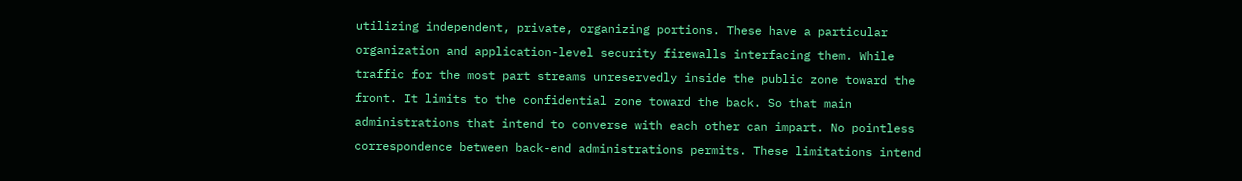utilizing independent, private, organizing portions. These have a particular organization and application-level security firewalls interfacing them. While traffic for the most part streams unreservedly inside the public zone toward the front. It limits to the confidential zone toward the back. So that main administrations that intend to converse with each other can impart. No pointless correspondence between back-end administrations permits. These limitations intend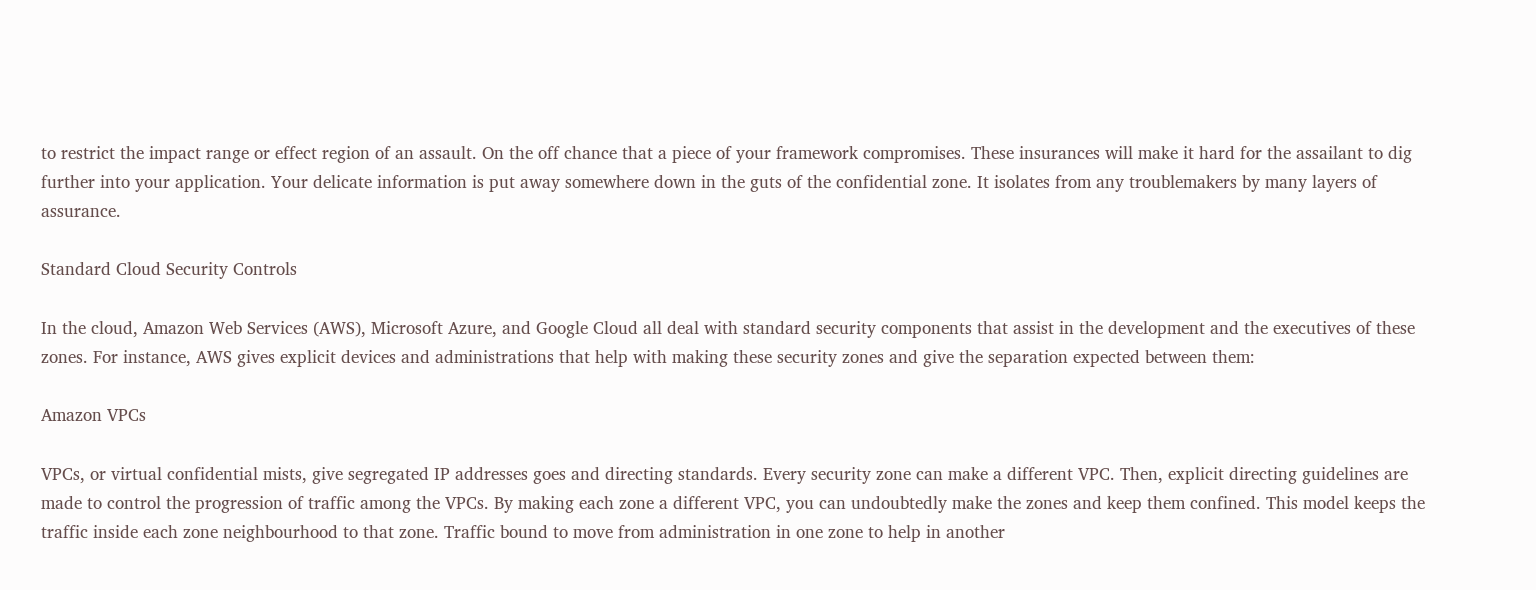to restrict the impact range or effect region of an assault. On the off chance that a piece of your framework compromises. These insurances will make it hard for the assailant to dig further into your application. Your delicate information is put away somewhere down in the guts of the confidential zone. It isolates from any troublemakers by many layers of assurance.

Standard Cloud Security Controls

In the cloud, Amazon Web Services (AWS), Microsoft Azure, and Google Cloud all deal with standard security components that assist in the development and the executives of these zones. For instance, AWS gives explicit devices and administrations that help with making these security zones and give the separation expected between them:

Amazon VPCs

VPCs, or virtual confidential mists, give segregated IP addresses goes and directing standards. Every security zone can make a different VPC. Then, explicit directing guidelines are made to control the progression of traffic among the VPCs. By making each zone a different VPC, you can undoubtedly make the zones and keep them confined. This model keeps the traffic inside each zone neighbourhood to that zone. Traffic bound to move from administration in one zone to help in another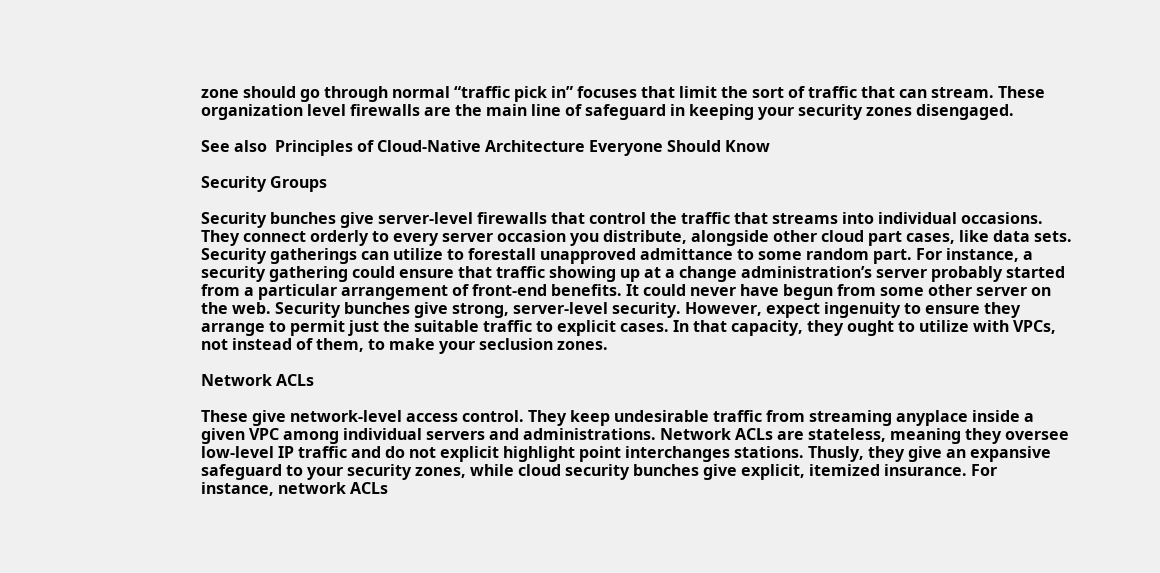zone should go through normal “traffic pick in” focuses that limit the sort of traffic that can stream. These organization level firewalls are the main line of safeguard in keeping your security zones disengaged.

See also  Principles of Cloud-Native Architecture Everyone Should Know

Security Groups

Security bunches give server-level firewalls that control the traffic that streams into individual occasions. They connect orderly to every server occasion you distribute, alongside other cloud part cases, like data sets. Security gatherings can utilize to forestall unapproved admittance to some random part. For instance, a security gathering could ensure that traffic showing up at a change administration’s server probably started from a particular arrangement of front-end benefits. It could never have begun from some other server on the web. Security bunches give strong, server-level security. However, expect ingenuity to ensure they arrange to permit just the suitable traffic to explicit cases. In that capacity, they ought to utilize with VPCs, not instead of them, to make your seclusion zones.

Network ACLs

These give network-level access control. They keep undesirable traffic from streaming anyplace inside a given VPC among individual servers and administrations. Network ACLs are stateless, meaning they oversee low-level IP traffic and do not explicit highlight point interchanges stations. Thusly, they give an expansive safeguard to your security zones, while cloud security bunches give explicit, itemized insurance. For instance, network ACLs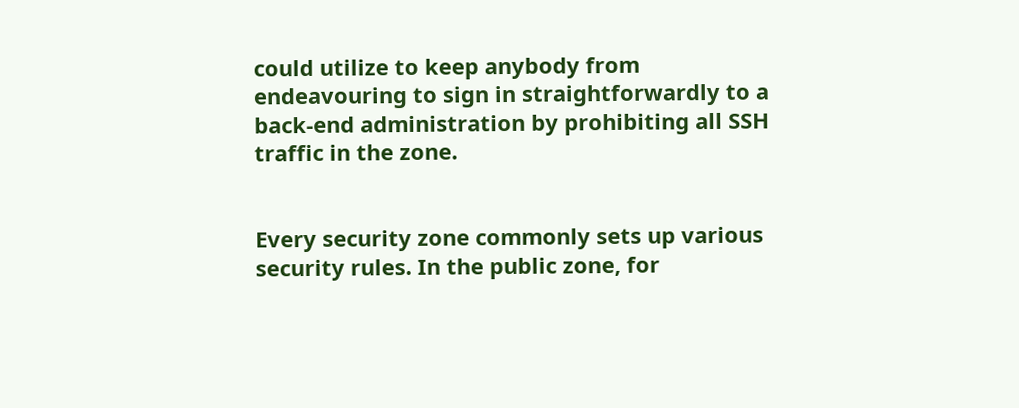could utilize to keep anybody from endeavouring to sign in straightforwardly to a back-end administration by prohibiting all SSH traffic in the zone.


Every security zone commonly sets up various security rules. In the public zone, for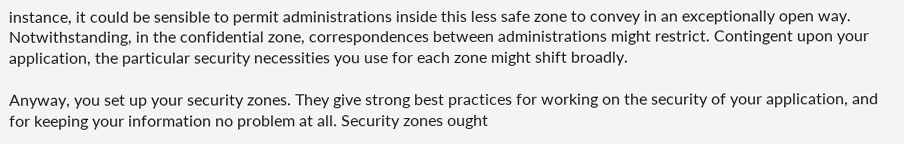instance, it could be sensible to permit administrations inside this less safe zone to convey in an exceptionally open way. Notwithstanding, in the confidential zone, correspondences between administrations might restrict. Contingent upon your application, the particular security necessities you use for each zone might shift broadly.

Anyway, you set up your security zones. They give strong best practices for working on the security of your application, and for keeping your information no problem at all. Security zones ought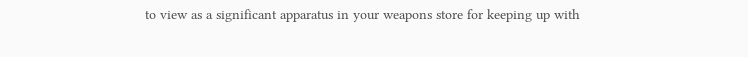to view as a significant apparatus in your weapons store for keeping up with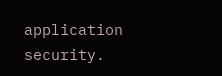application security.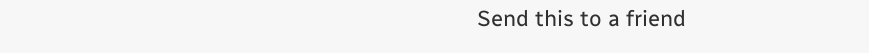Send this to a friend